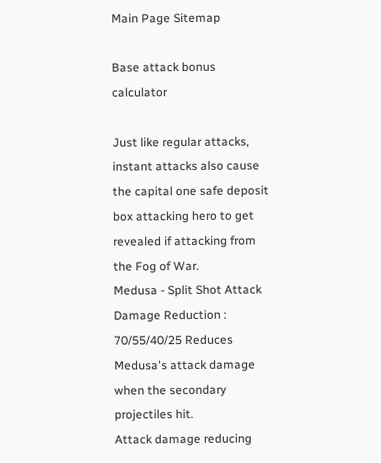Main Page Sitemap

Base attack bonus calculator

Just like regular attacks, instant attacks also cause the capital one safe deposit box attacking hero to get revealed if attacking from the Fog of War.
Medusa - Split Shot Attack Damage Reduction : 70/55/40/25 Reduces Medusa's attack damage when the secondary projectiles hit.
Attack damage reducing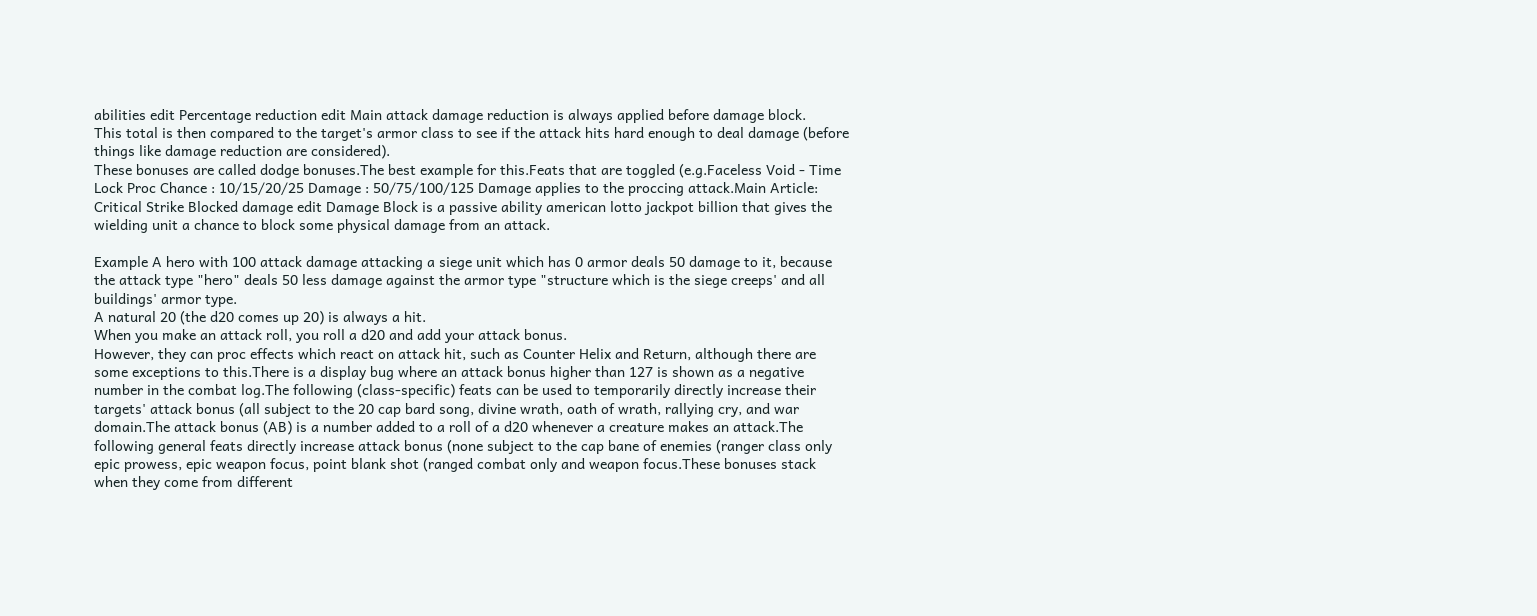abilities edit Percentage reduction edit Main attack damage reduction is always applied before damage block.
This total is then compared to the target's armor class to see if the attack hits hard enough to deal damage (before things like damage reduction are considered).
These bonuses are called dodge bonuses.The best example for this.Feats that are toggled (e.g.Faceless Void - Time Lock Proc Chance : 10/15/20/25 Damage : 50/75/100/125 Damage applies to the proccing attack.Main Article: Critical Strike Blocked damage edit Damage Block is a passive ability american lotto jackpot billion that gives the wielding unit a chance to block some physical damage from an attack.

Example A hero with 100 attack damage attacking a siege unit which has 0 armor deals 50 damage to it, because the attack type "hero" deals 50 less damage against the armor type "structure which is the siege creeps' and all buildings' armor type.
A natural 20 (the d20 comes up 20) is always a hit.
When you make an attack roll, you roll a d20 and add your attack bonus.
However, they can proc effects which react on attack hit, such as Counter Helix and Return, although there are some exceptions to this.There is a display bug where an attack bonus higher than 127 is shown as a negative number in the combat log.The following (class-specific) feats can be used to temporarily directly increase their targets' attack bonus (all subject to the 20 cap bard song, divine wrath, oath of wrath, rallying cry, and war domain.The attack bonus (AB) is a number added to a roll of a d20 whenever a creature makes an attack.The following general feats directly increase attack bonus (none subject to the cap bane of enemies (ranger class only epic prowess, epic weapon focus, point blank shot (ranged combat only and weapon focus.These bonuses stack when they come from different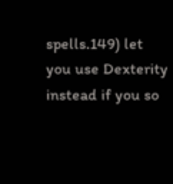spells.149) let you use Dexterity instead if you so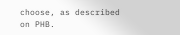choose, as described on PHB.